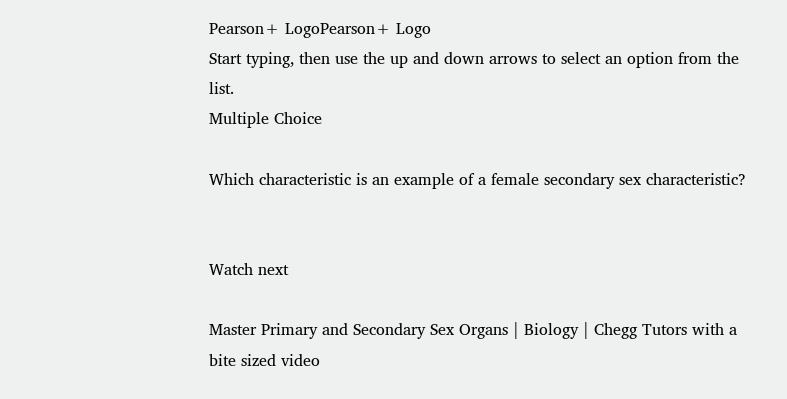Pearson+ LogoPearson+ Logo
Start typing, then use the up and down arrows to select an option from the list.
Multiple Choice

Which characteristic is an example of a female secondary sex characteristic?


Watch next

Master Primary and Secondary Sex Organs | Biology | Chegg Tutors with a bite sized video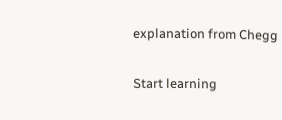explanation from Chegg

Start learning